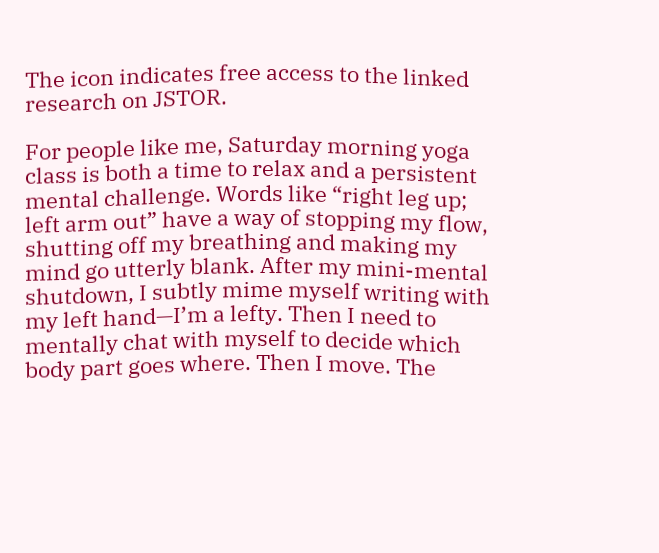The icon indicates free access to the linked research on JSTOR.

For people like me, Saturday morning yoga class is both a time to relax and a persistent mental challenge. Words like “right leg up; left arm out” have a way of stopping my flow, shutting off my breathing and making my mind go utterly blank. After my mini-mental shutdown, I subtly mime myself writing with my left hand—I’m a lefty. Then I need to mentally chat with myself to decide which body part goes where. Then I move. The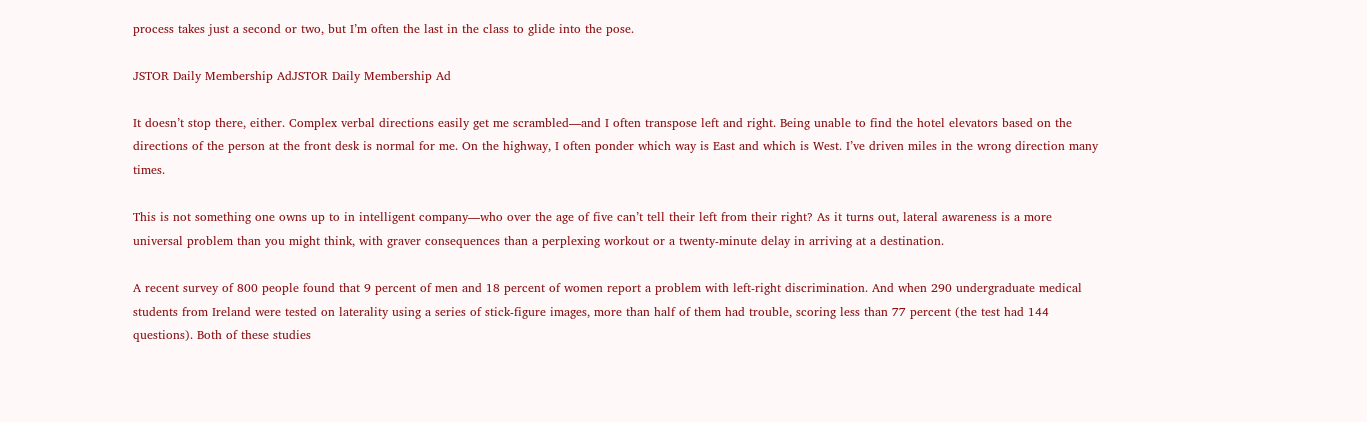process takes just a second or two, but I’m often the last in the class to glide into the pose.

JSTOR Daily Membership AdJSTOR Daily Membership Ad

It doesn’t stop there, either. Complex verbal directions easily get me scrambled—and I often transpose left and right. Being unable to find the hotel elevators based on the directions of the person at the front desk is normal for me. On the highway, I often ponder which way is East and which is West. I’ve driven miles in the wrong direction many times.

This is not something one owns up to in intelligent company—who over the age of five can’t tell their left from their right? As it turns out, lateral awareness is a more universal problem than you might think, with graver consequences than a perplexing workout or a twenty-minute delay in arriving at a destination.

A recent survey of 800 people found that 9 percent of men and 18 percent of women report a problem with left-right discrimination. And when 290 undergraduate medical students from Ireland were tested on laterality using a series of stick-figure images, more than half of them had trouble, scoring less than 77 percent (the test had 144 questions). Both of these studies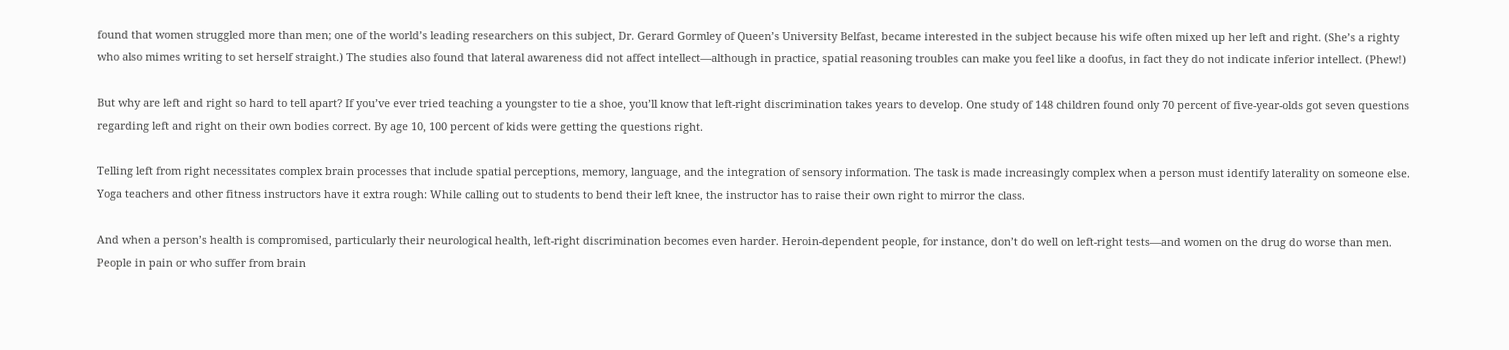found that women struggled more than men; one of the world’s leading researchers on this subject, Dr. Gerard Gormley of Queen’s University Belfast, became interested in the subject because his wife often mixed up her left and right. (She’s a righty who also mimes writing to set herself straight.) The studies also found that lateral awareness did not affect intellect—although in practice, spatial reasoning troubles can make you feel like a doofus, in fact they do not indicate inferior intellect. (Phew!)

But why are left and right so hard to tell apart? If you’ve ever tried teaching a youngster to tie a shoe, you’ll know that left-right discrimination takes years to develop. One study of 148 children found only 70 percent of five-year-olds got seven questions regarding left and right on their own bodies correct. By age 10, 100 percent of kids were getting the questions right.

Telling left from right necessitates complex brain processes that include spatial perceptions, memory, language, and the integration of sensory information. The task is made increasingly complex when a person must identify laterality on someone else. Yoga teachers and other fitness instructors have it extra rough: While calling out to students to bend their left knee, the instructor has to raise their own right to mirror the class.

And when a person’s health is compromised, particularly their neurological health, left-right discrimination becomes even harder. Heroin-dependent people, for instance, don’t do well on left-right tests—and women on the drug do worse than men. People in pain or who suffer from brain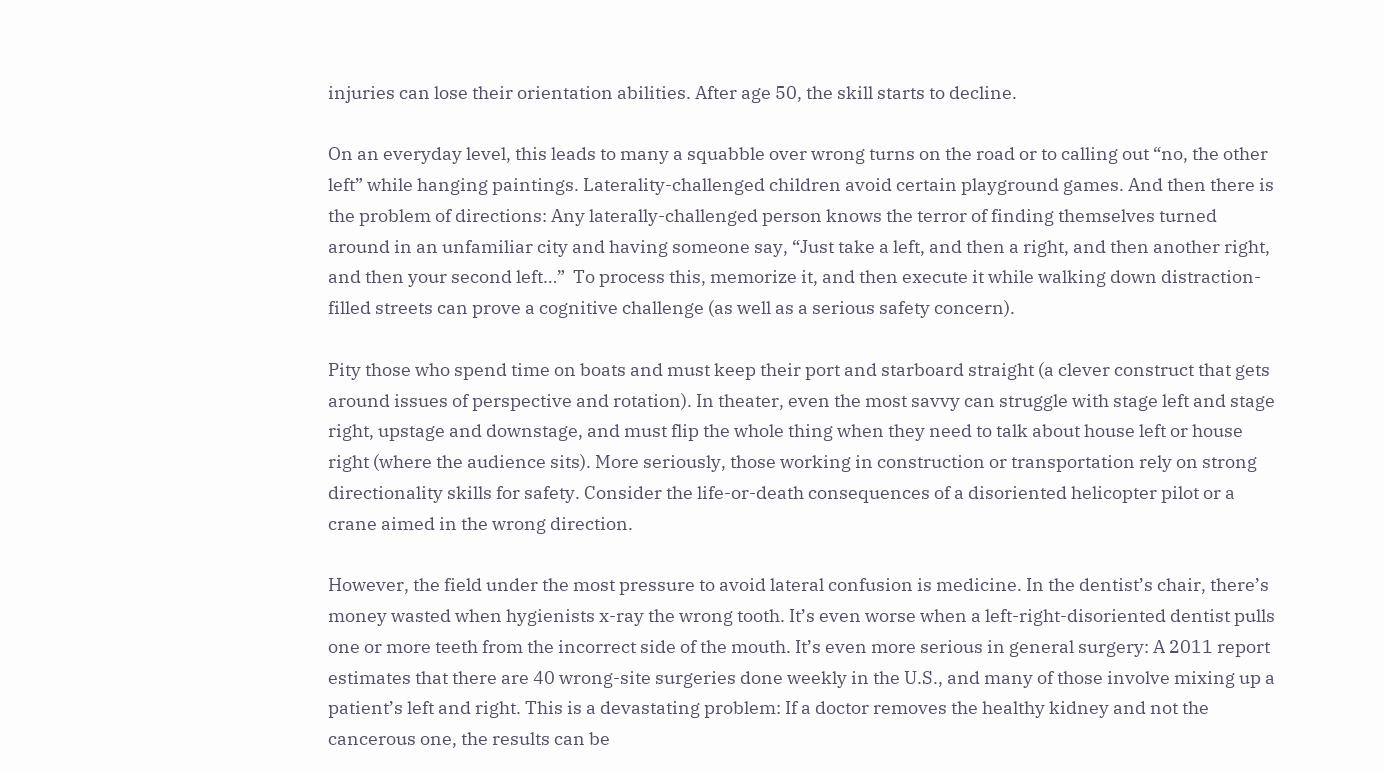injuries can lose their orientation abilities. After age 50, the skill starts to decline.

On an everyday level, this leads to many a squabble over wrong turns on the road or to calling out “no, the other left” while hanging paintings. Laterality-challenged children avoid certain playground games. And then there is the problem of directions: Any laterally-challenged person knows the terror of finding themselves turned around in an unfamiliar city and having someone say, “Just take a left, and then a right, and then another right, and then your second left…”  To process this, memorize it, and then execute it while walking down distraction-filled streets can prove a cognitive challenge (as well as a serious safety concern).

Pity those who spend time on boats and must keep their port and starboard straight (a clever construct that gets around issues of perspective and rotation). In theater, even the most savvy can struggle with stage left and stage right, upstage and downstage, and must flip the whole thing when they need to talk about house left or house right (where the audience sits). More seriously, those working in construction or transportation rely on strong directionality skills for safety. Consider the life-or-death consequences of a disoriented helicopter pilot or a crane aimed in the wrong direction.

However, the field under the most pressure to avoid lateral confusion is medicine. In the dentist’s chair, there’s money wasted when hygienists x-ray the wrong tooth. It’s even worse when a left-right-disoriented dentist pulls one or more teeth from the incorrect side of the mouth. It’s even more serious in general surgery: A 2011 report estimates that there are 40 wrong-site surgeries done weekly in the U.S., and many of those involve mixing up a patient’s left and right. This is a devastating problem: If a doctor removes the healthy kidney and not the cancerous one, the results can be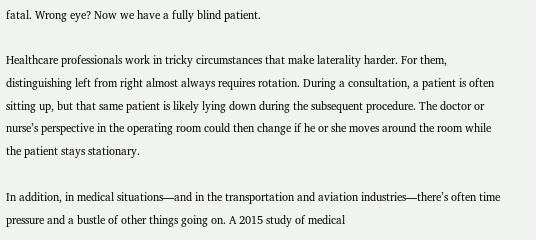fatal. Wrong eye? Now we have a fully blind patient.

Healthcare professionals work in tricky circumstances that make laterality harder. For them, distinguishing left from right almost always requires rotation. During a consultation, a patient is often sitting up, but that same patient is likely lying down during the subsequent procedure. The doctor or nurse’s perspective in the operating room could then change if he or she moves around the room while the patient stays stationary.

In addition, in medical situations—and in the transportation and aviation industries—there’s often time pressure and a bustle of other things going on. A 2015 study of medical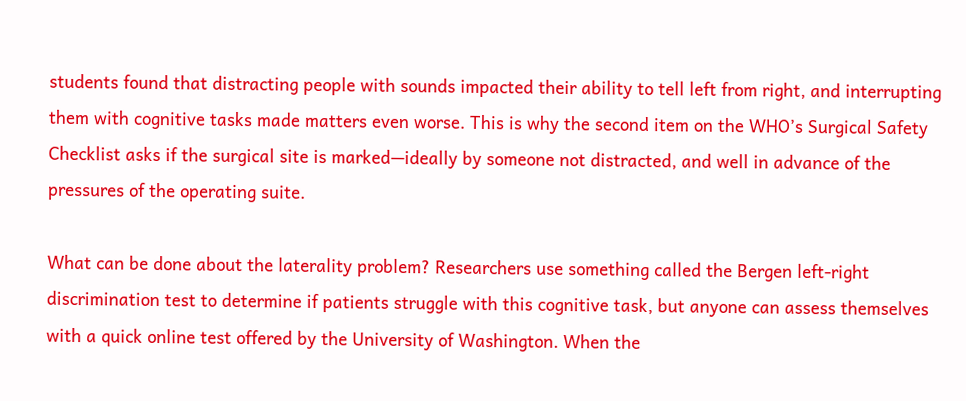students found that distracting people with sounds impacted their ability to tell left from right, and interrupting them with cognitive tasks made matters even worse. This is why the second item on the WHO’s Surgical Safety Checklist asks if the surgical site is marked—ideally by someone not distracted, and well in advance of the pressures of the operating suite.

What can be done about the laterality problem? Researchers use something called the Bergen left-right discrimination test to determine if patients struggle with this cognitive task, but anyone can assess themselves with a quick online test offered by the University of Washington. When the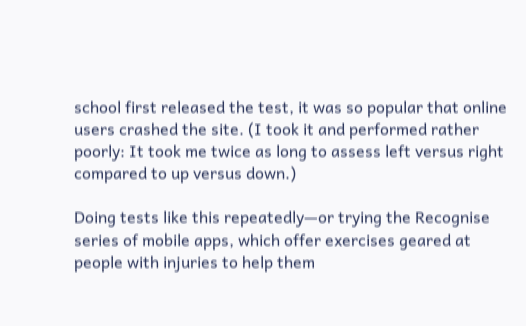school first released the test, it was so popular that online users crashed the site. (I took it and performed rather poorly: It took me twice as long to assess left versus right compared to up versus down.)

Doing tests like this repeatedly—or trying the Recognise series of mobile apps, which offer exercises geared at people with injuries to help them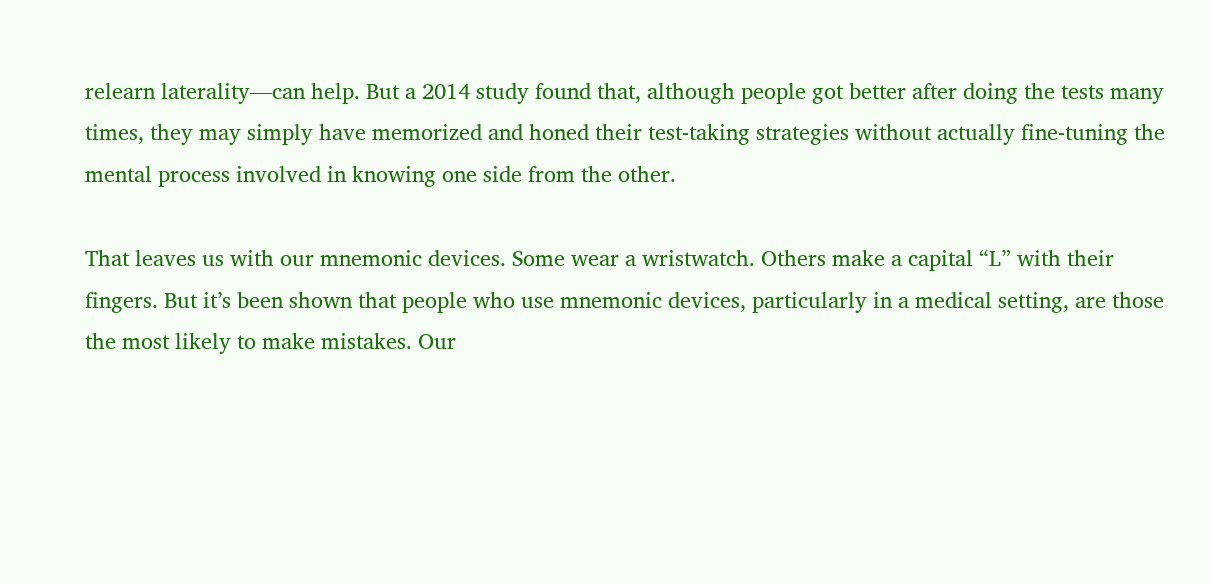relearn laterality—can help. But a 2014 study found that, although people got better after doing the tests many times, they may simply have memorized and honed their test-taking strategies without actually fine-tuning the mental process involved in knowing one side from the other.

That leaves us with our mnemonic devices. Some wear a wristwatch. Others make a capital “L” with their fingers. But it’s been shown that people who use mnemonic devices, particularly in a medical setting, are those the most likely to make mistakes. Our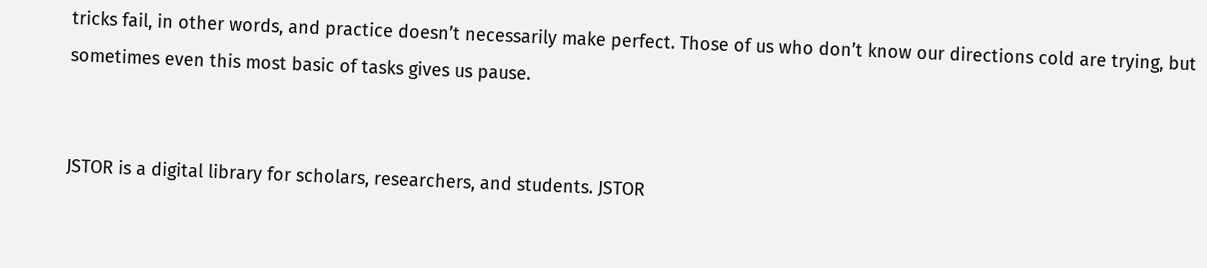tricks fail, in other words, and practice doesn’t necessarily make perfect. Those of us who don’t know our directions cold are trying, but sometimes even this most basic of tasks gives us pause.


JSTOR is a digital library for scholars, researchers, and students. JSTOR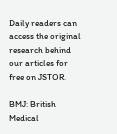Daily readers can access the original research behind our articles for free on JSTOR.

BMJ: British Medical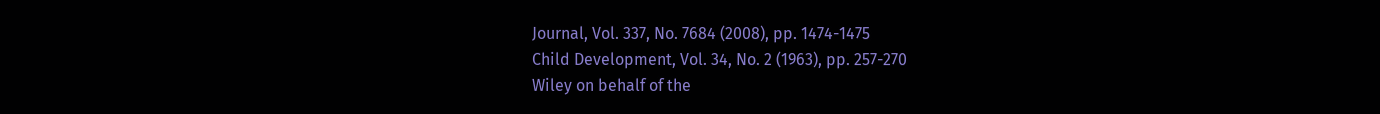Journal, Vol. 337, No. 7684 (2008), pp. 1474-1475
Child Development, Vol. 34, No. 2 (1963), pp. 257-270
Wiley on behalf of the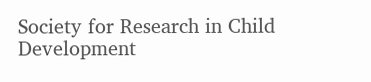Society for Research in Child Development